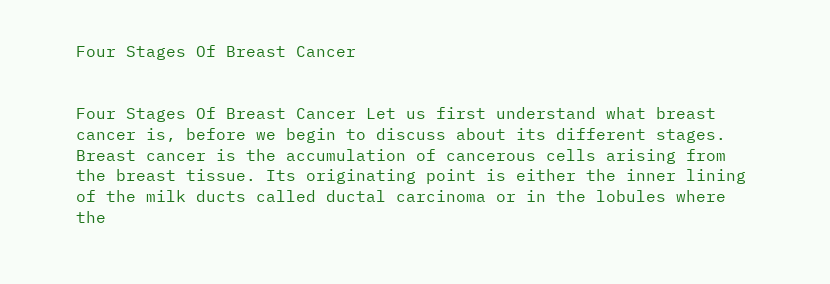Four Stages Of Breast Cancer


Four Stages Of Breast Cancer Let us first understand what breast cancer is, before we begin to discuss about its different stages. Breast cancer is the accumulation of cancerous cells arising from the breast tissue. Its originating point is either the inner lining of the milk ducts called ductal carcinoma or in the lobules where the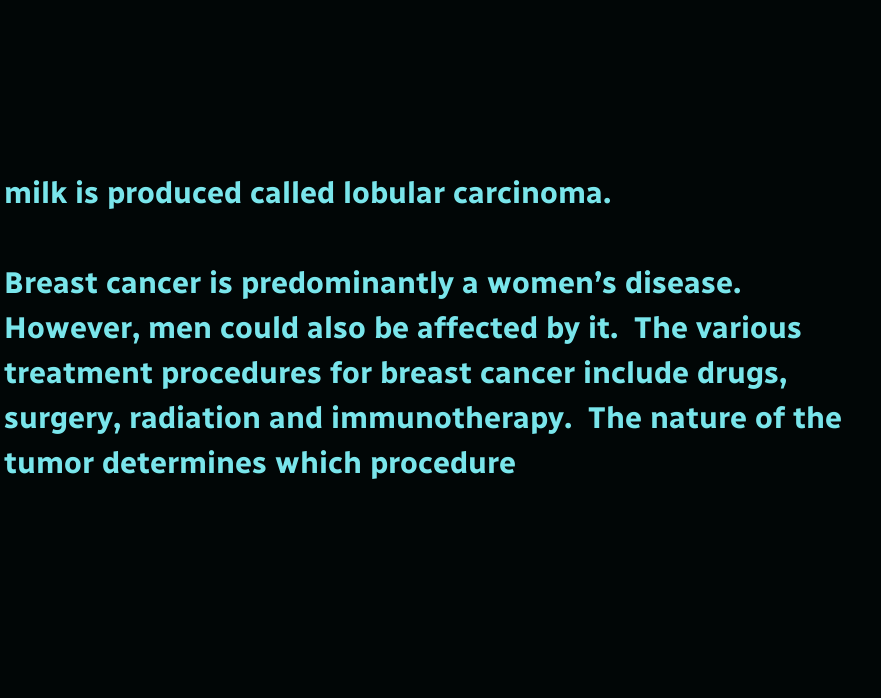milk is produced called lobular carcinoma.

Breast cancer is predominantly a women’s disease.  However, men could also be affected by it.  The various treatment procedures for breast cancer include drugs, surgery, radiation and immunotherapy.  The nature of the tumor determines which procedure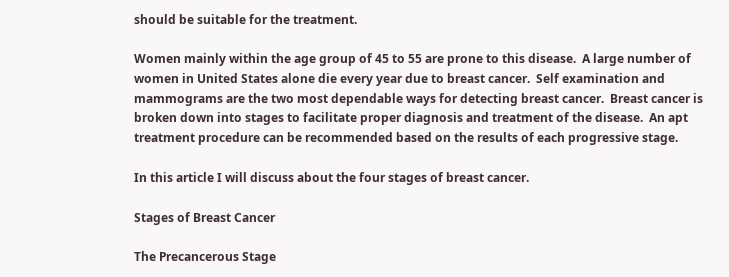should be suitable for the treatment.

Women mainly within the age group of 45 to 55 are prone to this disease.  A large number of women in United States alone die every year due to breast cancer.  Self examination and mammograms are the two most dependable ways for detecting breast cancer.  Breast cancer is broken down into stages to facilitate proper diagnosis and treatment of the disease.  An apt treatment procedure can be recommended based on the results of each progressive stage.

In this article I will discuss about the four stages of breast cancer.

Stages of Breast Cancer

The Precancerous Stage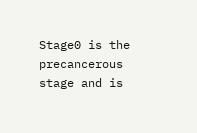Stage0 is the precancerous stage and is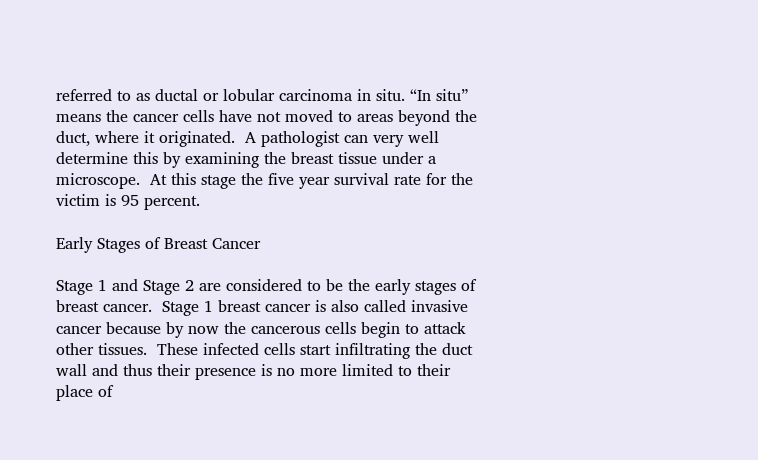referred to as ductal or lobular carcinoma in situ. “In situ” means the cancer cells have not moved to areas beyond the duct, where it originated.  A pathologist can very well determine this by examining the breast tissue under a microscope.  At this stage the five year survival rate for the victim is 95 percent.

Early Stages of Breast Cancer

Stage 1 and Stage 2 are considered to be the early stages of breast cancer.  Stage 1 breast cancer is also called invasive cancer because by now the cancerous cells begin to attack other tissues.  These infected cells start infiltrating the duct wall and thus their presence is no more limited to their place of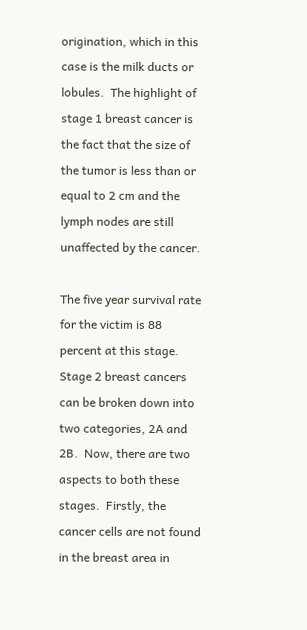origination, which in this case is the milk ducts or lobules.  The highlight of stage 1 breast cancer is the fact that the size of the tumor is less than or equal to 2 cm and the lymph nodes are still unaffected by the cancer.

The five year survival rate for the victim is 88 percent at this stage.  Stage 2 breast cancers can be broken down into two categories, 2A and 2B.  Now, there are two aspects to both these stages.  Firstly, the cancer cells are not found in the breast area in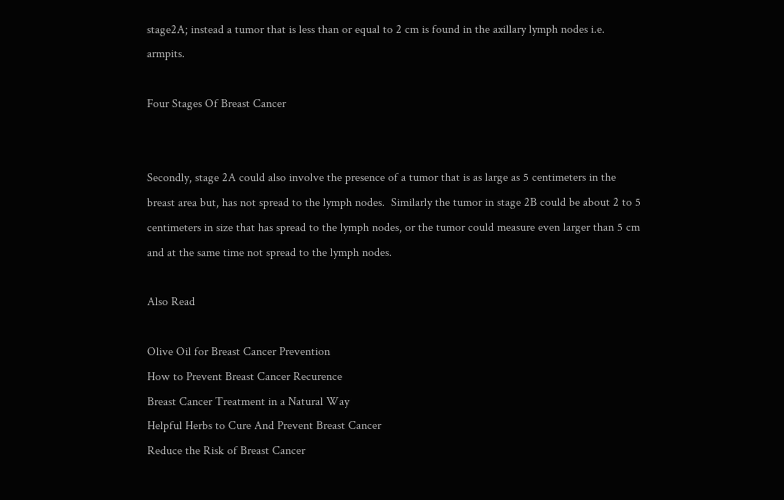stage2A; instead a tumor that is less than or equal to 2 cm is found in the axillary lymph nodes i.e. armpits.

Four Stages Of Breast Cancer


Secondly, stage 2A could also involve the presence of a tumor that is as large as 5 centimeters in the breast area but, has not spread to the lymph nodes.  Similarly the tumor in stage 2B could be about 2 to 5 centimeters in size that has spread to the lymph nodes, or the tumor could measure even larger than 5 cm and at the same time not spread to the lymph nodes.

Also Read

Olive Oil for Breast Cancer Prevention
How to Prevent Breast Cancer Recurence
Breast Cancer Treatment in a Natural Way
Helpful Herbs to Cure And Prevent Breast Cancer
Reduce the Risk of Breast Cancer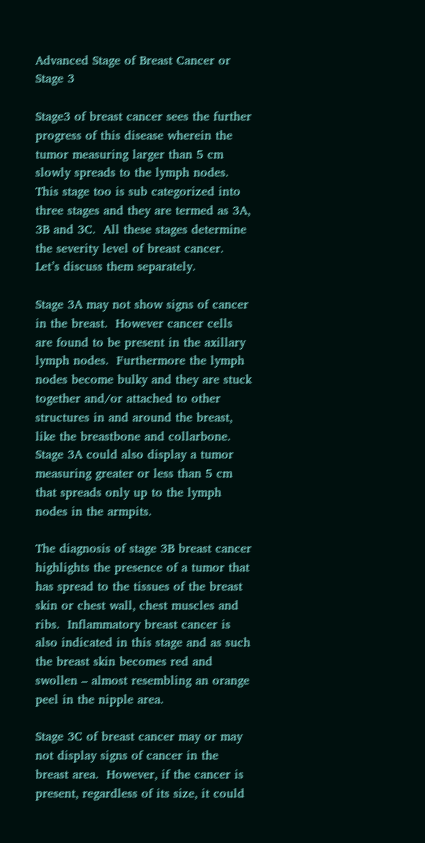Advanced Stage of Breast Cancer or Stage 3

Stage3 of breast cancer sees the further progress of this disease wherein the tumor measuring larger than 5 cm slowly spreads to the lymph nodes.  This stage too is sub categorized into three stages and they are termed as 3A, 3B and 3C.  All these stages determine the severity level of breast cancer.  Let’s discuss them separately.

Stage 3A may not show signs of cancer in the breast.  However cancer cells are found to be present in the axillary lymph nodes.  Furthermore the lymph nodes become bulky and they are stuck together and/or attached to other structures in and around the breast, like the breastbone and collarbone.  Stage 3A could also display a tumor measuring greater or less than 5 cm that spreads only up to the lymph nodes in the armpits.

The diagnosis of stage 3B breast cancer highlights the presence of a tumor that has spread to the tissues of the breast skin or chest wall, chest muscles and ribs.  Inflammatory breast cancer is also indicated in this stage and as such the breast skin becomes red and swollen – almost resembling an orange peel in the nipple area.

Stage 3C of breast cancer may or may not display signs of cancer in the breast area.  However, if the cancer is present, regardless of its size, it could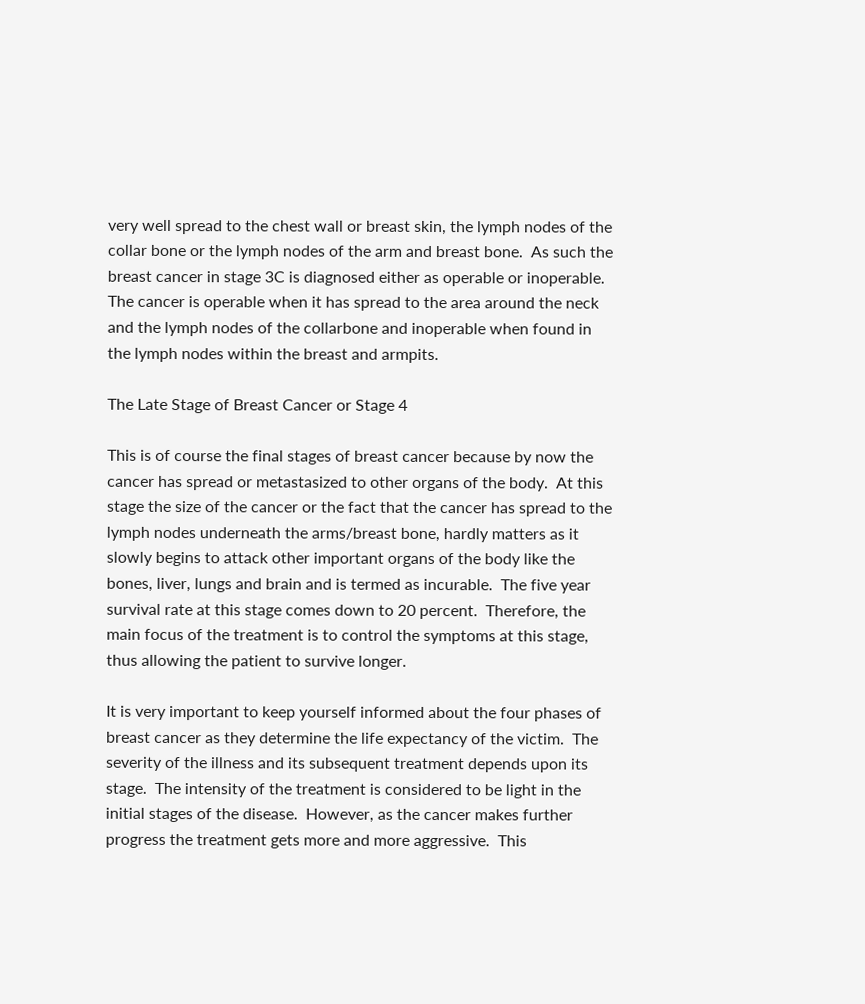very well spread to the chest wall or breast skin, the lymph nodes of the collar bone or the lymph nodes of the arm and breast bone.  As such the breast cancer in stage 3C is diagnosed either as operable or inoperable.  The cancer is operable when it has spread to the area around the neck and the lymph nodes of the collarbone and inoperable when found in the lymph nodes within the breast and armpits.

The Late Stage of Breast Cancer or Stage 4

This is of course the final stages of breast cancer because by now the cancer has spread or metastasized to other organs of the body.  At this stage the size of the cancer or the fact that the cancer has spread to the lymph nodes underneath the arms/breast bone, hardly matters as it slowly begins to attack other important organs of the body like the bones, liver, lungs and brain and is termed as incurable.  The five year survival rate at this stage comes down to 20 percent.  Therefore, the main focus of the treatment is to control the symptoms at this stage, thus allowing the patient to survive longer.

It is very important to keep yourself informed about the four phases of breast cancer as they determine the life expectancy of the victim.  The severity of the illness and its subsequent treatment depends upon its stage.  The intensity of the treatment is considered to be light in the initial stages of the disease.  However, as the cancer makes further progress the treatment gets more and more aggressive.  This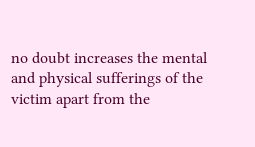no doubt increases the mental and physical sufferings of the victim apart from the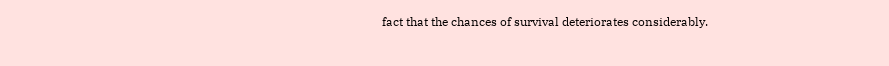fact that the chances of survival deteriorates considerably.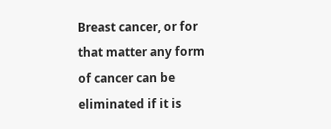Breast cancer, or for that matter any form of cancer can be eliminated if it is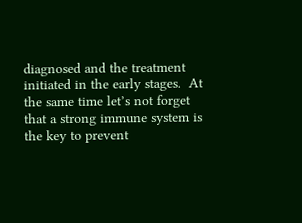diagnosed and the treatment initiated in the early stages.  At the same time let’s not forget that a strong immune system is the key to prevent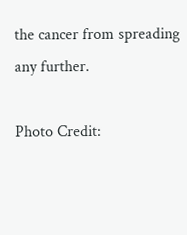the cancer from spreading any further.

Photo Credit: